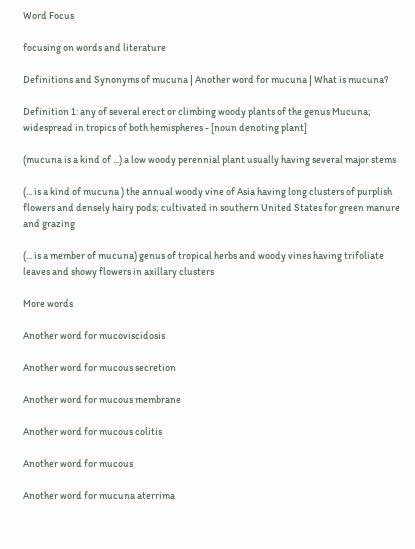Word Focus

focusing on words and literature

Definitions and Synonyms of mucuna | Another word for mucuna | What is mucuna?

Definition 1: any of several erect or climbing woody plants of the genus Mucuna; widespread in tropics of both hemispheres - [noun denoting plant]

(mucuna is a kind of ...) a low woody perennial plant usually having several major stems

(... is a kind of mucuna ) the annual woody vine of Asia having long clusters of purplish flowers and densely hairy pods; cultivated in southern United States for green manure and grazing

(... is a member of mucuna) genus of tropical herbs and woody vines having trifoliate leaves and showy flowers in axillary clusters

More words

Another word for mucoviscidosis

Another word for mucous secretion

Another word for mucous membrane

Another word for mucous colitis

Another word for mucous

Another word for mucuna aterrima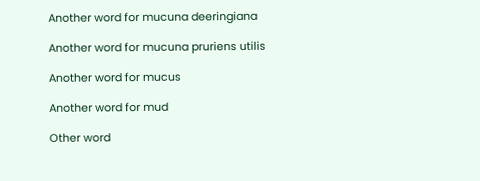Another word for mucuna deeringiana

Another word for mucuna pruriens utilis

Another word for mucus

Another word for mud

Other word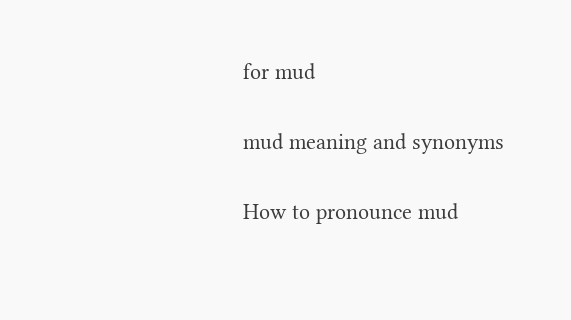for mud

mud meaning and synonyms

How to pronounce mud